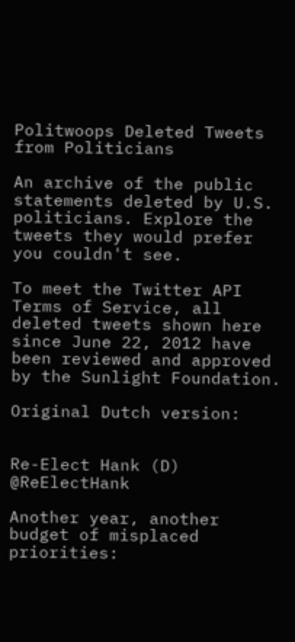Politwoops Deleted Tweets from Politicians

An archive of the public statements deleted by U.S. politicians. Explore the tweets they would prefer you couldn't see.

To meet the Twitter API Terms of Service, all deleted tweets shown here since June 22, 2012 have been reviewed and approved by the Sunlight Foundation.

Original Dutch version:


Re-Elect Hank (D) @ReElectHank

Another year, another budget of misplaced priorities: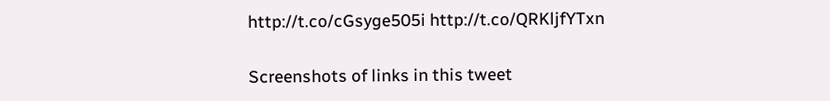http://t.co/cGsyge505i http://t.co/QRKljfYTxn

Screenshots of links in this tweet